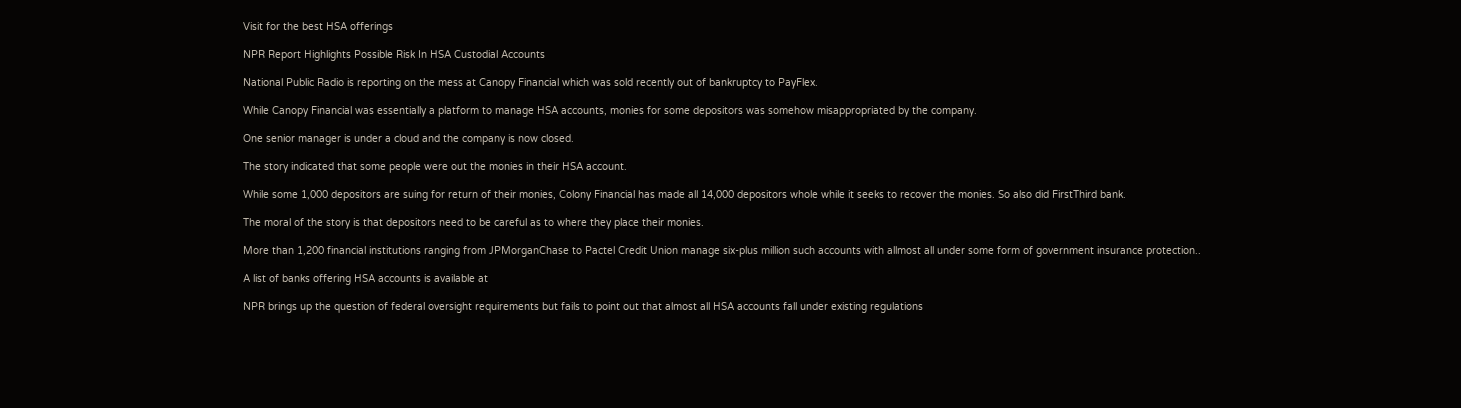Visit for the best HSA offerings

NPR Report Highlights Possible Risk In HSA Custodial Accounts

National Public Radio is reporting on the mess at Canopy Financial which was sold recently out of bankruptcy to PayFlex.

While Canopy Financial was essentially a platform to manage HSA accounts, monies for some depositors was somehow misappropriated by the company.

One senior manager is under a cloud and the company is now closed.

The story indicated that some people were out the monies in their HSA account.

While some 1,000 depositors are suing for return of their monies, Colony Financial has made all 14,000 depositors whole while it seeks to recover the monies. So also did FirstThird bank.

The moral of the story is that depositors need to be careful as to where they place their monies.

More than 1,200 financial institutions ranging from JPMorganChase to Pactel Credit Union manage six-plus million such accounts with allmost all under some form of government insurance protection..

A list of banks offering HSA accounts is available at

NPR brings up the question of federal oversight requirements but fails to point out that almost all HSA accounts fall under existing regulations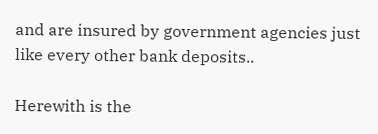and are insured by government agencies just like every other bank deposits..

Herewith is the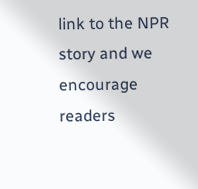link to the NPR story and we encourage readers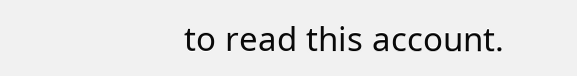to read this account.